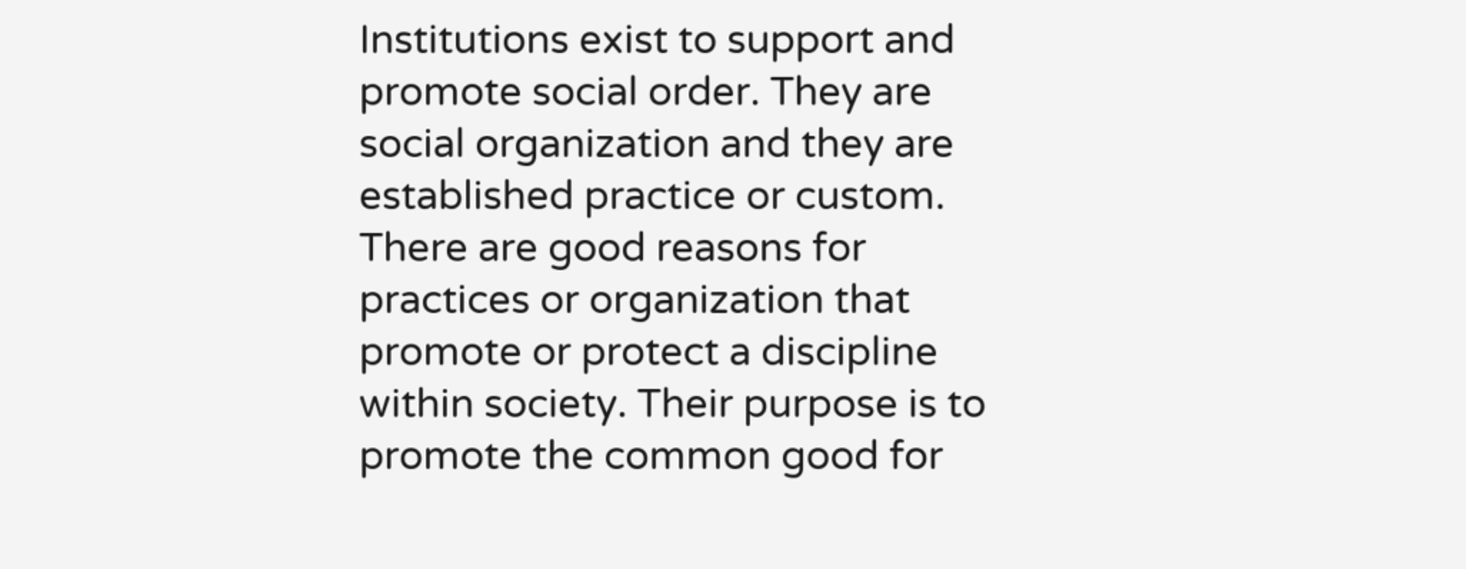Institutions exist to support and promote social order. They are social organization and they are established practice or custom. There are good reasons for practices or organization that promote or protect a discipline within society. Their purpose is to promote the common good for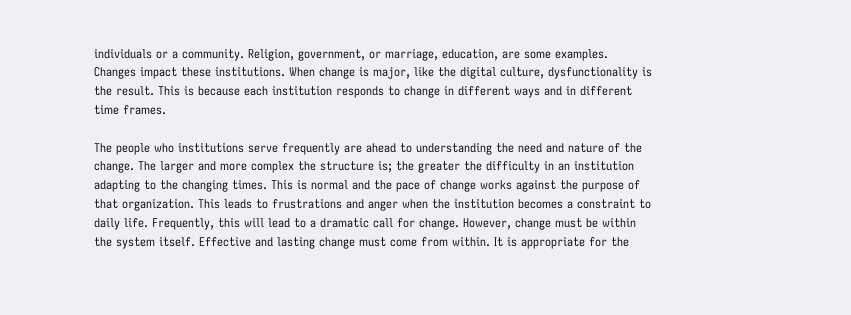individuals or a community. Religion, government, or marriage, education, are some examples. Changes impact these institutions. When change is major, like the digital culture, dysfunctionality is the result. This is because each institution responds to change in different ways and in different time frames.

The people who institutions serve frequently are ahead to understanding the need and nature of the change. The larger and more complex the structure is; the greater the difficulty in an institution adapting to the changing times. This is normal and the pace of change works against the purpose of that organization. This leads to frustrations and anger when the institution becomes a constraint to daily life. Frequently, this will lead to a dramatic call for change. However, change must be within the system itself. Effective and lasting change must come from within. It is appropriate for the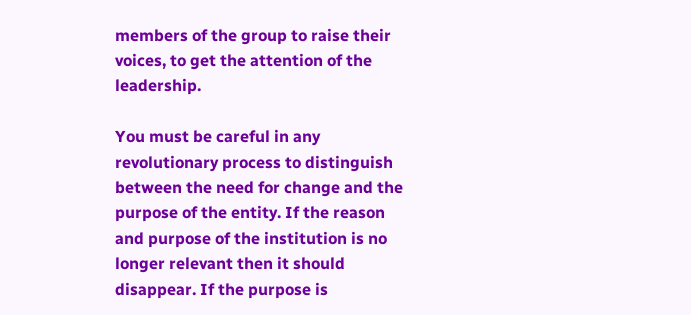members of the group to raise their voices, to get the attention of the leadership.

You must be careful in any revolutionary process to distinguish between the need for change and the purpose of the entity. If the reason and purpose of the institution is no longer relevant then it should disappear. If the purpose is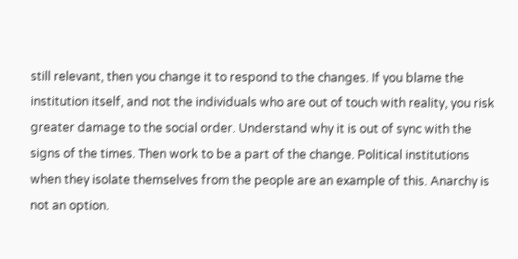still relevant, then you change it to respond to the changes. If you blame the institution itself, and not the individuals who are out of touch with reality, you risk greater damage to the social order. Understand why it is out of sync with the signs of the times. Then work to be a part of the change. Political institutions when they isolate themselves from the people are an example of this. Anarchy is not an option.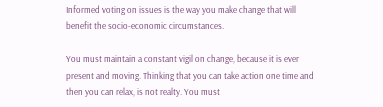Informed voting on issues is the way you make change that will benefit the socio-economic circumstances.

You must maintain a constant vigil on change, because it is ever present and moving. Thinking that you can take action one time and then you can relax, is not realty. You must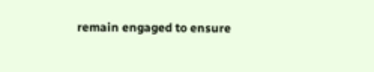remain engaged to ensure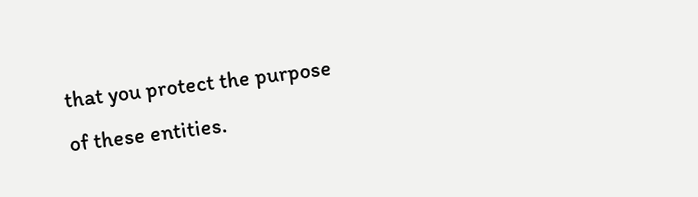that you protect the purpose of these entities.